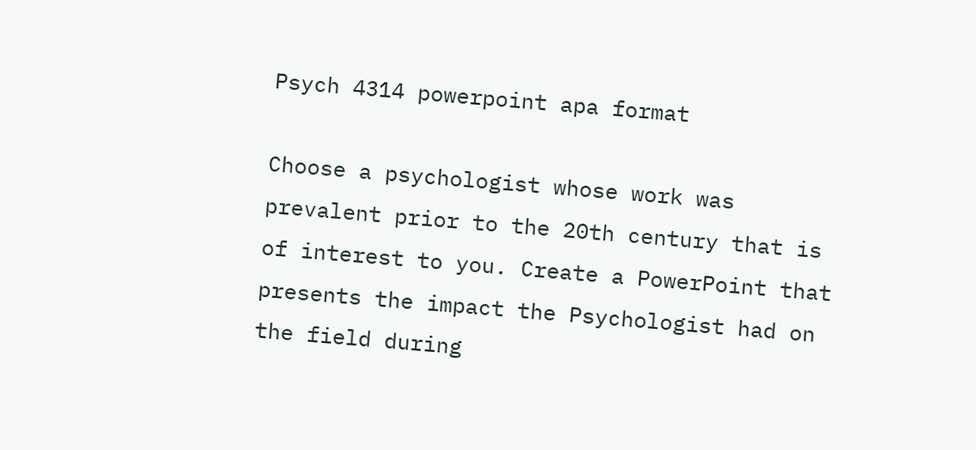Psych 4314 powerpoint apa format

Choose a psychologist whose work was prevalent prior to the 20th century that is of interest to you. Create a PowerPoint that presents the impact the Psychologist had on the field during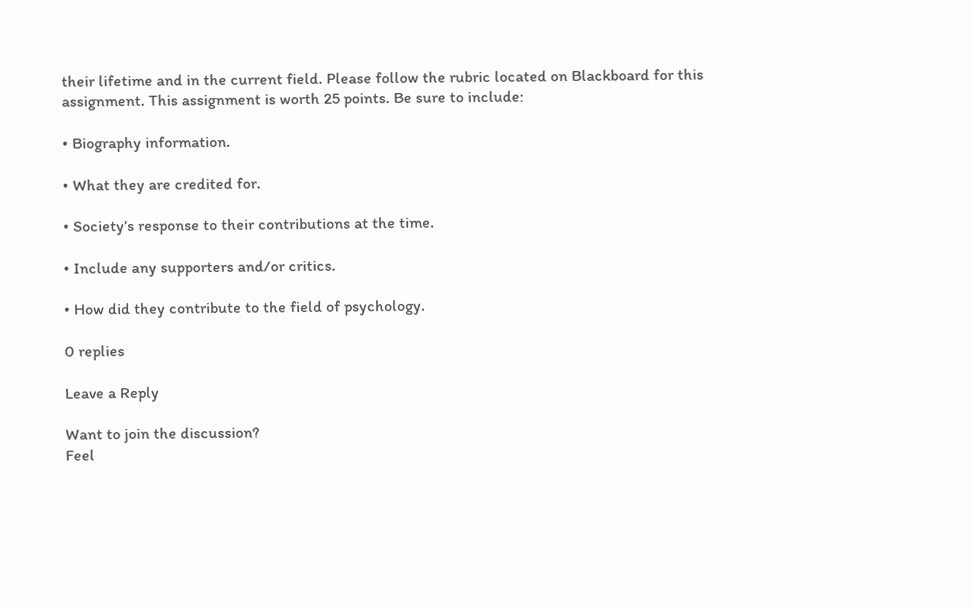their lifetime and in the current field. Please follow the rubric located on Blackboard for this assignment. This assignment is worth 25 points. Be sure to include:

• Biography information.

• What they are credited for.

• Society’s response to their contributions at the time.

• Include any supporters and/or critics.

• How did they contribute to the field of psychology.

0 replies

Leave a Reply

Want to join the discussion?
Feel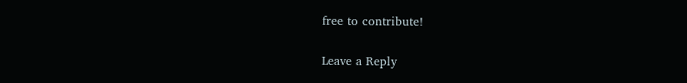free to contribute!

Leave a Reply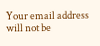Your email address will not be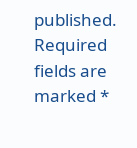published. Required fields are marked *